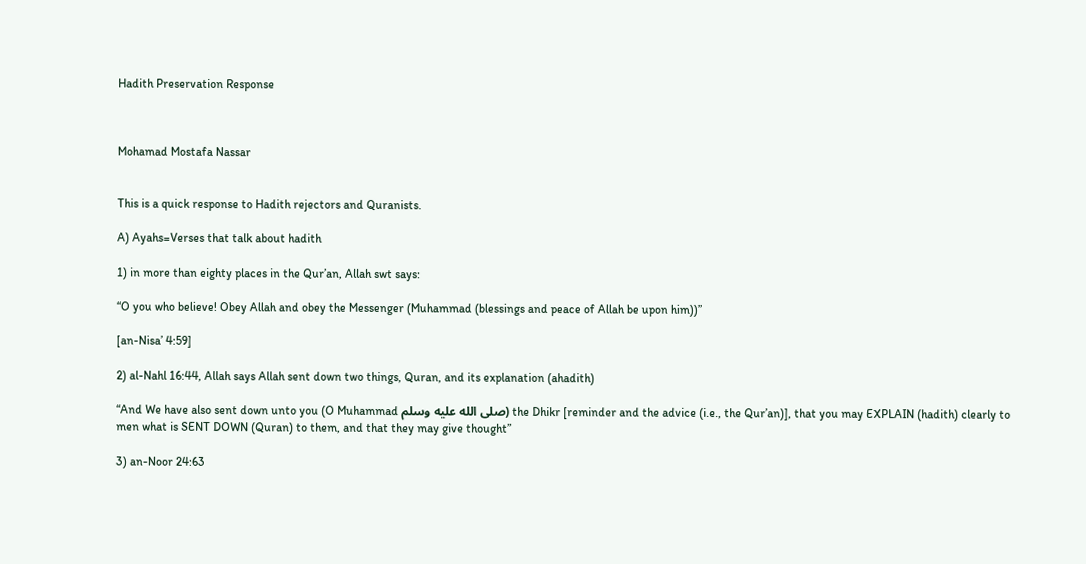Hadith Preservation Response



Mohamad Mostafa Nassar


This is a quick response to Hadith rejectors and Quranists.

A) Ayahs=Verses that talk about hadith

1) in more than eighty places in the Qur’an, Allah swt says:

“O you who believe! Obey Allah and obey the Messenger (Muhammad (blessings and peace of Allah be upon him))”

[an-Nisa’ 4:59]

2) al-Nahl 16:44, Allah says Allah sent down two things, Quran, and its explanation (ahadith)

“And We have also sent down unto you (O Muhammad صلى الله عليه وسلم) the Dhikr [reminder and the advice (i.e., the Qur’an)], that you may EXPLAIN (hadith) clearly to men what is SENT DOWN (Quran) to them, and that they may give thought”

3) an-Noor 24:63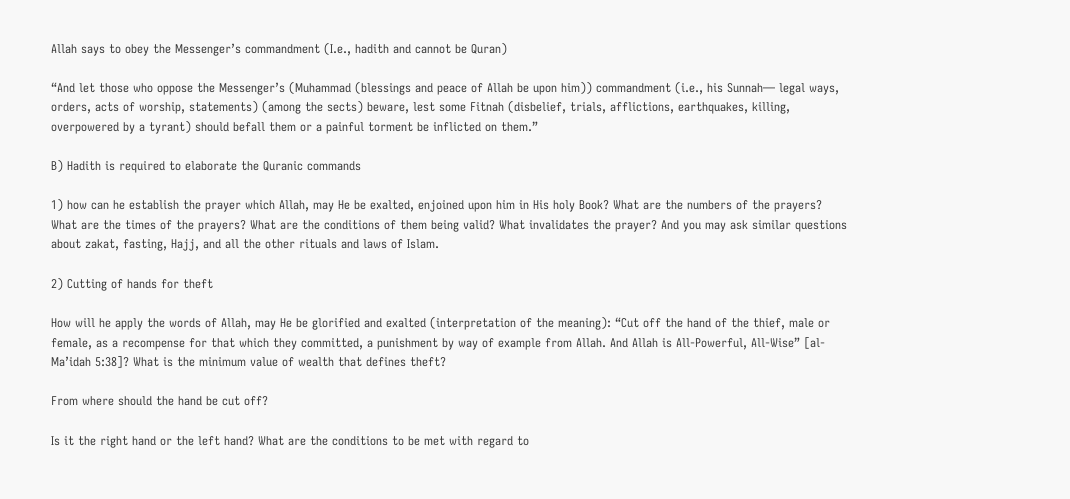Allah says to obey the Messenger’s commandment (I.e., hadith and cannot be Quran)

“And let those who oppose the Messenger’s (Muhammad (blessings and peace of Allah be upon him)) commandment (i.e., his Sunnah— legal ways, orders, acts of worship, statements) (among the sects) beware, lest some Fitnah (disbelief, trials, afflictions, earthquakes, killing, overpowered by a tyrant) should befall them or a painful torment be inflicted on them.”

B) Hadith is required to elaborate the Quranic commands

1) how can he establish the prayer which Allah, may He be exalted, enjoined upon him in His holy Book? What are the numbers of the prayers? What are the times of the prayers? What are the conditions of them being valid? What invalidates the prayer? And you may ask similar questions about zakat, fasting, Hajj, and all the other rituals and laws of Islam.

2) Cutting of hands for theft

How will he apply the words of Allah, may He be glorified and exalted (interpretation of the meaning): “Cut off the hand of the thief, male or female, as a recompense for that which they committed, a punishment by way of example from Allah. And Allah is All-Powerful, All-Wise” [al-Ma’idah 5:38]? What is the minimum value of wealth that defines theft?

From where should the hand be cut off?

Is it the right hand or the left hand? What are the conditions to be met with regard to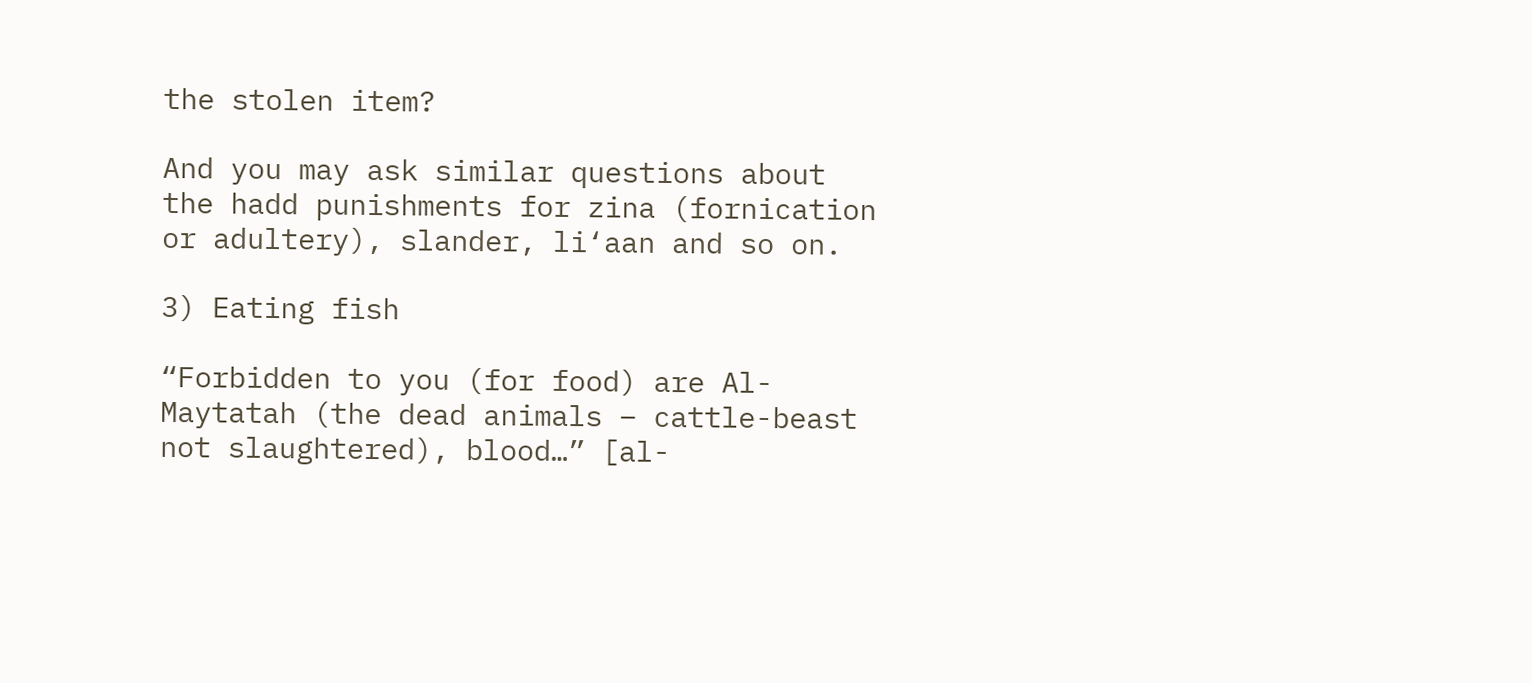the stolen item?

And you may ask similar questions about the hadd punishments for zina (fornication or adultery), slander, li‘aan and so on.

3) Eating fish

“Forbidden to you (for food) are Al-Maytatah (the dead animals – cattle-beast not slaughtered), blood…” [al-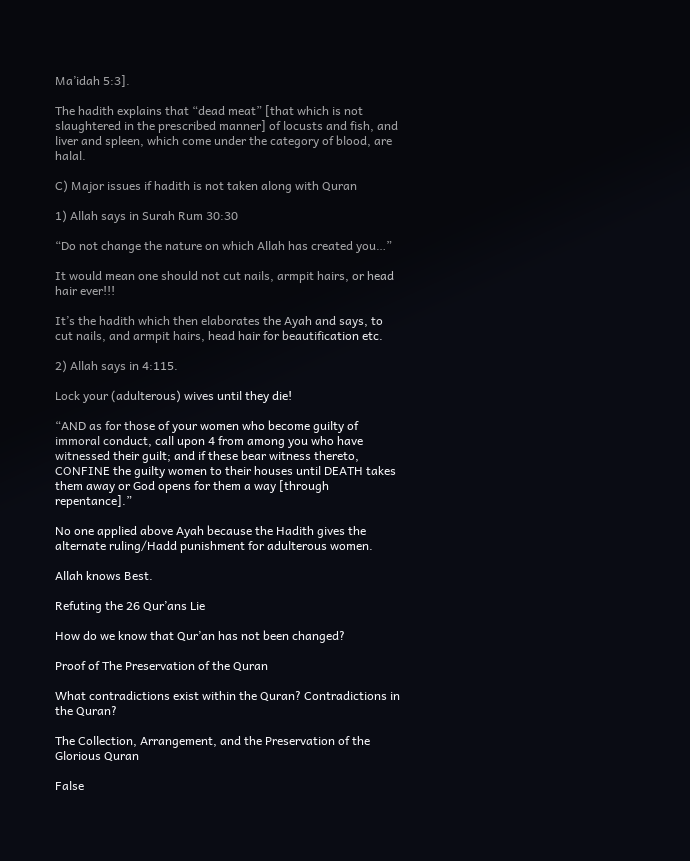Ma’idah 5:3].

The hadith explains that “dead meat” [that which is not slaughtered in the prescribed manner] of locusts and fish, and liver and spleen, which come under the category of blood, are halal.

C) Major issues if hadith is not taken along with Quran

1) Allah says in Surah Rum 30:30

“Do not change the nature on which Allah has created you…”

It would mean one should not cut nails, armpit hairs, or head hair ever!!!

It’s the hadith which then elaborates the Ayah and says, to cut nails, and armpit hairs, head hair for beautification etc.

2) Allah says in 4:115.

Lock your (adulterous) wives until they die!

“AND as for those of your women who become guilty of immoral conduct, call upon 4 from among you who have witnessed their guilt; and if these bear witness thereto, CONFINE the guilty women to their houses until DEATH takes them away or God opens for them a way [through repentance].”

No one applied above Ayah because the Hadith gives the alternate ruling/Hadd punishment for adulterous women.

Allah knows Best.

Refuting the 26 Qur’ans Lie

How do we know that Qur’an has not been changed?

Proof of The Preservation of the Quran

What contradictions exist within the Quran? Contradictions in the Quran?

The Collection, Arrangement, and the Preservation of the Glorious Quran

False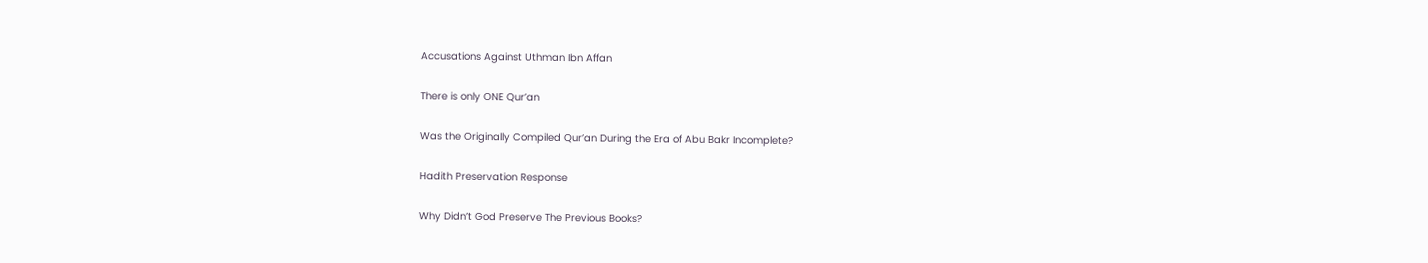Accusations Against Uthman Ibn Affan

There is only ONE Qur’an

Was the Originally Compiled Qur’an During the Era of Abu Bakr Incomplete?

Hadith Preservation Response

Why Didn’t God Preserve The Previous Books?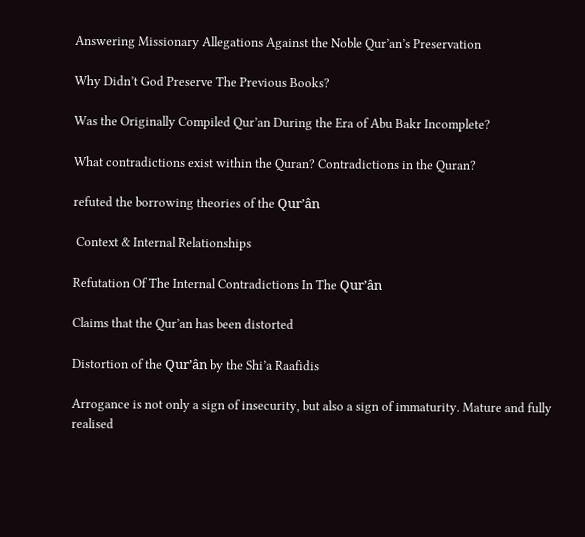Answering Missionary Allegations Against the Noble Qur’an’s Preservation

Why Didn’t God Preserve The Previous Books?

Was the Originally Compiled Qur’an During the Era of Abu Bakr Incomplete?

What contradictions exist within the Quran? Contradictions in the Quran?

refuted the borrowing theories of the Qur’ân

 Context & Internal Relationships

Refutation Of The Internal Contradictions In The Qur’ân

Claims that the Qur’an has been distorted

Distortion of the Qur’ân by the Shi’a Raafidis

Arrogance is not only a sign of insecurity, but also a sign of immaturity. Mature and fully realised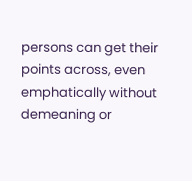persons can get their points across, even emphatically without demeaning or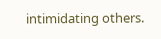intimidating others.